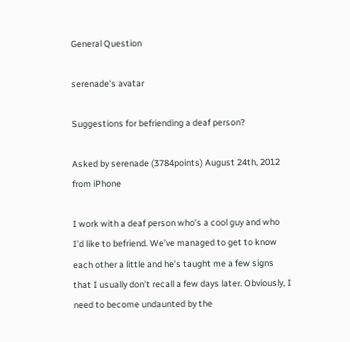General Question

serenade's avatar

Suggestions for befriending a deaf person?

Asked by serenade (3784points) August 24th, 2012 from iPhone

I work with a deaf person who’s a cool guy and who I’d like to befriend. We’ve managed to get to know each other a little and he’s taught me a few signs that I usually don’t recall a few days later. Obviously, I need to become undaunted by the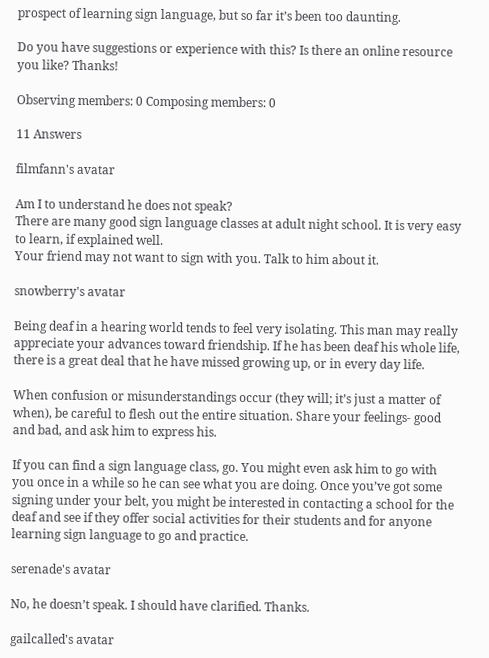prospect of learning sign language, but so far it’s been too daunting.

Do you have suggestions or experience with this? Is there an online resource you like? Thanks!

Observing members: 0 Composing members: 0

11 Answers

filmfann's avatar

Am I to understand he does not speak?
There are many good sign language classes at adult night school. It is very easy to learn, if explained well.
Your friend may not want to sign with you. Talk to him about it.

snowberry's avatar

Being deaf in a hearing world tends to feel very isolating. This man may really appreciate your advances toward friendship. If he has been deaf his whole life, there is a great deal that he have missed growing up, or in every day life.

When confusion or misunderstandings occur (they will; it’s just a matter of when), be careful to flesh out the entire situation. Share your feelings- good and bad, and ask him to express his.

If you can find a sign language class, go. You might even ask him to go with you once in a while so he can see what you are doing. Once you’ve got some signing under your belt, you might be interested in contacting a school for the deaf and see if they offer social activities for their students and for anyone learning sign language to go and practice.

serenade's avatar

No, he doesn’t speak. I should have clarified. Thanks.

gailcalled's avatar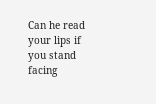Can he read your lips if you stand facing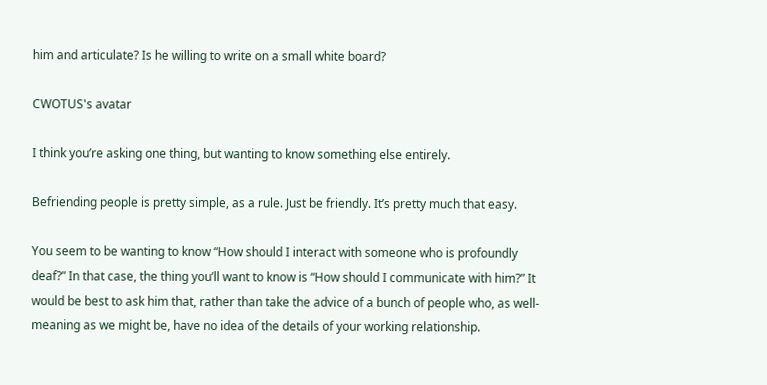him and articulate? Is he willing to write on a small white board?

CWOTUS's avatar

I think you’re asking one thing, but wanting to know something else entirely.

Befriending people is pretty simple, as a rule. Just be friendly. It’s pretty much that easy.

You seem to be wanting to know “How should I interact with someone who is profoundly deaf?” In that case, the thing you’ll want to know is “How should I communicate with him?” It would be best to ask him that, rather than take the advice of a bunch of people who, as well-meaning as we might be, have no idea of the details of your working relationship.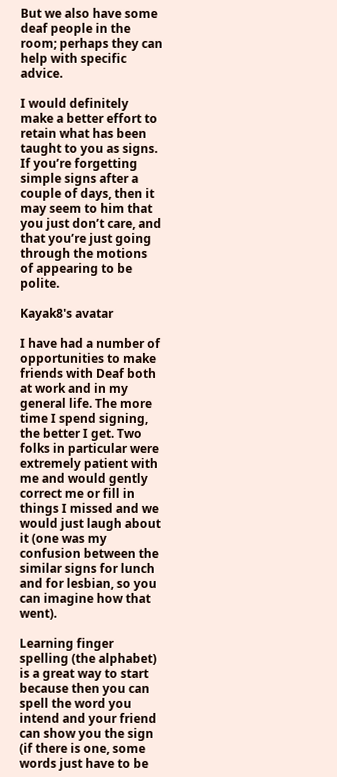But we also have some deaf people in the room; perhaps they can help with specific advice.

I would definitely make a better effort to retain what has been taught to you as signs. If you’re forgetting simple signs after a couple of days, then it may seem to him that you just don’t care, and that you’re just going through the motions of appearing to be polite.

Kayak8's avatar

I have had a number of opportunities to make friends with Deaf both at work and in my general life. The more time I spend signing, the better I get. Two folks in particular were extremely patient with me and would gently correct me or fill in things I missed and we would just laugh about it (one was my confusion between the similar signs for lunch and for lesbian, so you can imagine how that went).

Learning finger spelling (the alphabet) is a great way to start because then you can spell the word you intend and your friend can show you the sign (if there is one, some words just have to be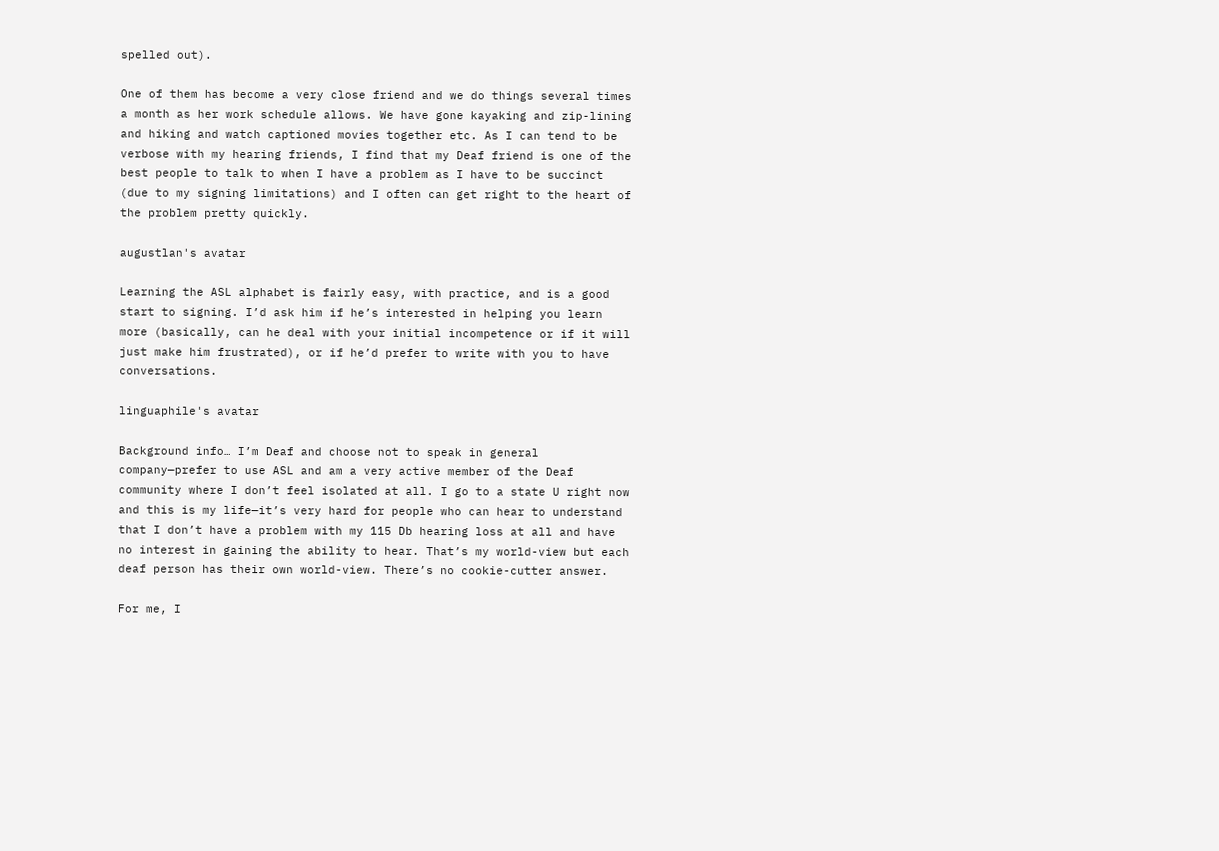spelled out).

One of them has become a very close friend and we do things several times a month as her work schedule allows. We have gone kayaking and zip-lining and hiking and watch captioned movies together etc. As I can tend to be verbose with my hearing friends, I find that my Deaf friend is one of the best people to talk to when I have a problem as I have to be succinct (due to my signing limitations) and I often can get right to the heart of the problem pretty quickly.

augustlan's avatar

Learning the ASL alphabet is fairly easy, with practice, and is a good start to signing. I’d ask him if he’s interested in helping you learn more (basically, can he deal with your initial incompetence or if it will just make him frustrated), or if he’d prefer to write with you to have conversations.

linguaphile's avatar

Background info… I’m Deaf and choose not to speak in general company—prefer to use ASL and am a very active member of the Deaf community where I don’t feel isolated at all. I go to a state U right now and this is my life—it’s very hard for people who can hear to understand that I don’t have a problem with my 115 Db hearing loss at all and have no interest in gaining the ability to hear. That’s my world-view but each deaf person has their own world-view. There’s no cookie-cutter answer.

For me, I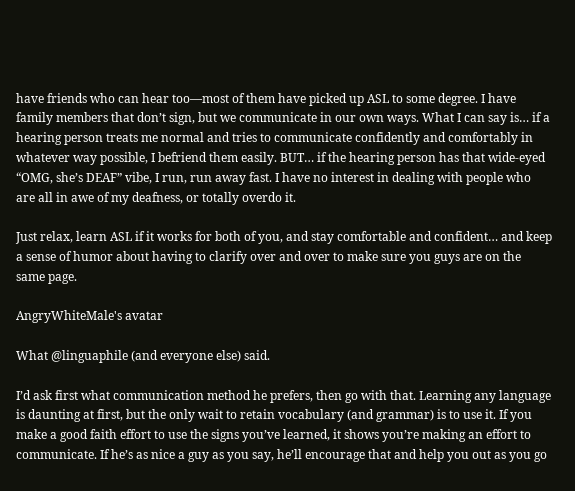have friends who can hear too—most of them have picked up ASL to some degree. I have family members that don’t sign, but we communicate in our own ways. What I can say is… if a hearing person treats me normal and tries to communicate confidently and comfortably in whatever way possible, I befriend them easily. BUT… if the hearing person has that wide-eyed “OMG, she’s DEAF” vibe, I run, run away fast. I have no interest in dealing with people who are all in awe of my deafness, or totally overdo it.

Just relax, learn ASL if it works for both of you, and stay comfortable and confident… and keep a sense of humor about having to clarify over and over to make sure you guys are on the same page.

AngryWhiteMale's avatar

What @linguaphile (and everyone else) said.

I’d ask first what communication method he prefers, then go with that. Learning any language is daunting at first, but the only wait to retain vocabulary (and grammar) is to use it. If you make a good faith effort to use the signs you’ve learned, it shows you’re making an effort to communicate. If he’s as nice a guy as you say, he’ll encourage that and help you out as you go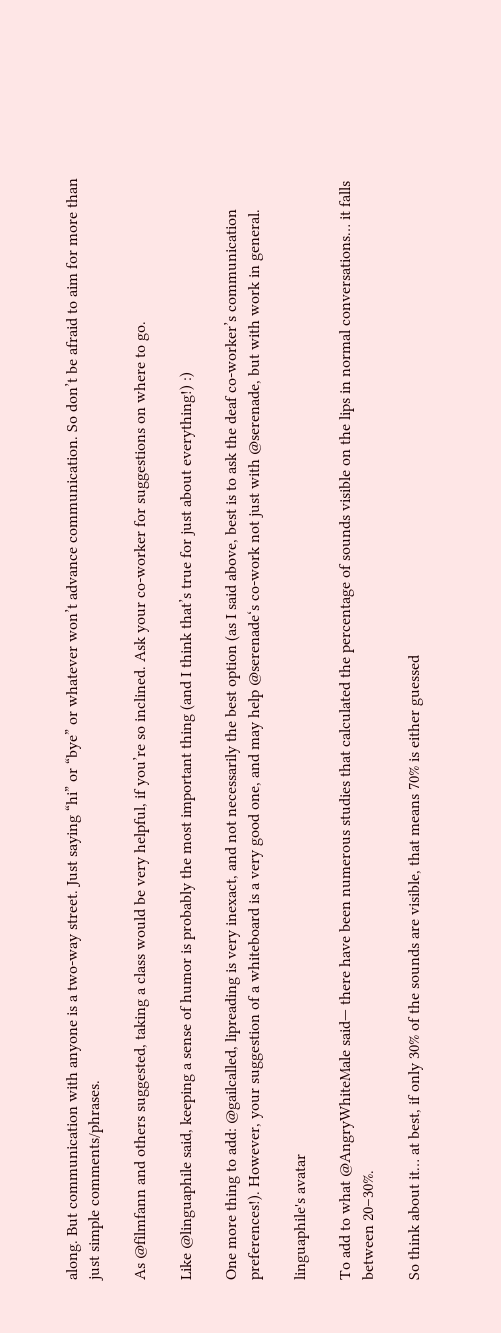along. But communication with anyone is a two-way street. Just saying “hi” or “bye” or whatever won’t advance communication. So don’t be afraid to aim for more than just simple comments/phrases.

As @filmfann and others suggested, taking a class would be very helpful, if you’re so inclined. Ask your co-worker for suggestions on where to go.

Like @linguaphile said, keeping a sense of humor is probably the most important thing (and I think that’s true for just about everything!) :)

One more thing to add: @gailcalled, lipreading is very inexact, and not necessarily the best option (as I said above, best is to ask the deaf co-worker’s communication preferences!). However, your suggestion of a whiteboard is a very good one, and may help @serenade‘s co-work not just with @serenade, but with work in general.

linguaphile's avatar

To add to what @AngryWhiteMale said— there have been numerous studies that calculated the percentage of sounds visible on the lips in normal conversations… it falls between 20–30%.

So think about it… at best, if only 30% of the sounds are visible, that means 70% is either guessed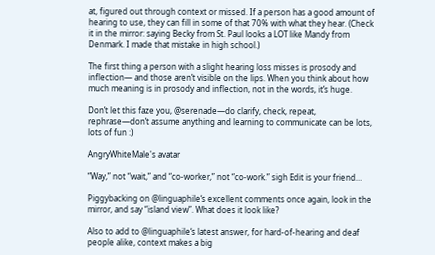at, figured out through context or missed. If a person has a good amount of hearing to use, they can fill in some of that 70% with what they hear. (Check it in the mirror: saying Becky from St. Paul looks a LOT like Mandy from Denmark. I made that mistake in high school.)

The first thing a person with a slight hearing loss misses is prosody and inflection— and those aren’t visible on the lips. When you think about how much meaning is in prosody and inflection, not in the words, it’s huge.

Don’t let this faze you, @serenade—do clarify, check, repeat, rephrase—don’t assume anything and learning to communicate can be lots, lots of fun :)

AngryWhiteMale's avatar

“Way,” not “wait,” and “co-worker,” not “co-work.” sigh Edit is your friend…

Piggybacking on @linguaphile‘s excellent comments once again, look in the mirror, and say “island view”. What does it look like?

Also to add to @linguaphile‘s latest answer, for hard-of-hearing and deaf people alike, context makes a big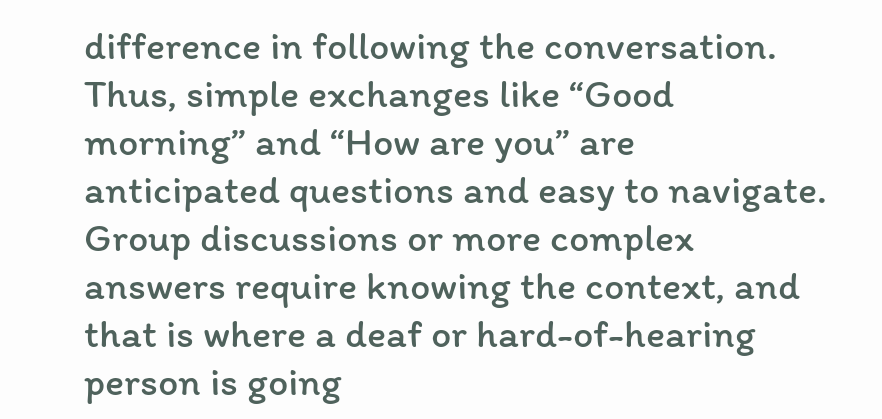difference in following the conversation. Thus, simple exchanges like “Good morning” and “How are you” are anticipated questions and easy to navigate. Group discussions or more complex answers require knowing the context, and that is where a deaf or hard-of-hearing person is going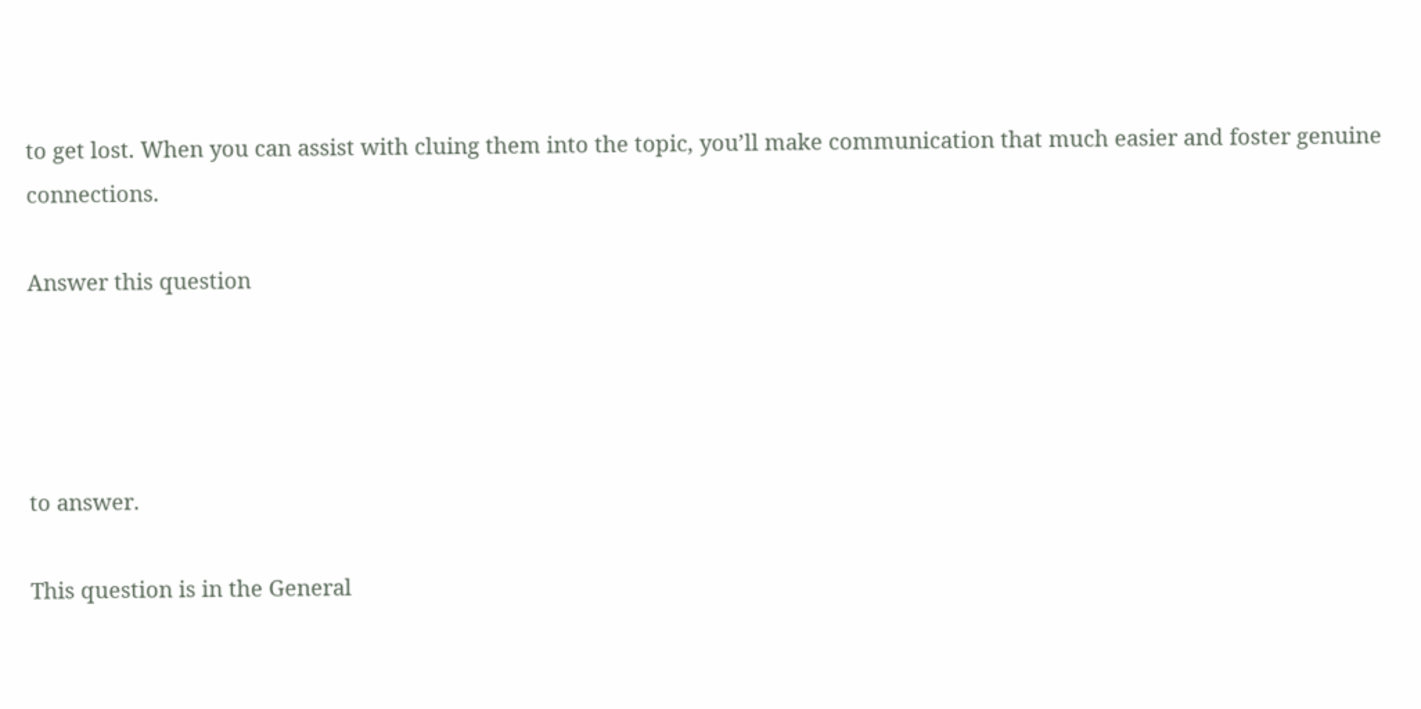to get lost. When you can assist with cluing them into the topic, you’ll make communication that much easier and foster genuine connections.

Answer this question




to answer.

This question is in the General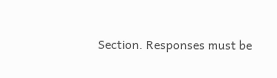Section. Responses must be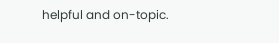helpful and on-topic.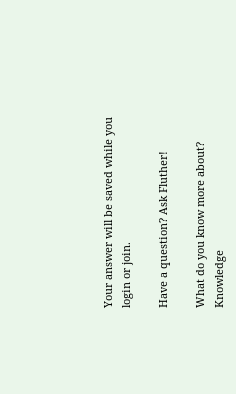Your answer will be saved while you login or join.

Have a question? Ask Fluther!

What do you know more about?
Knowledge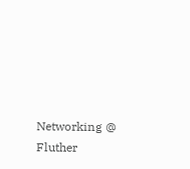Networking @ Fluther